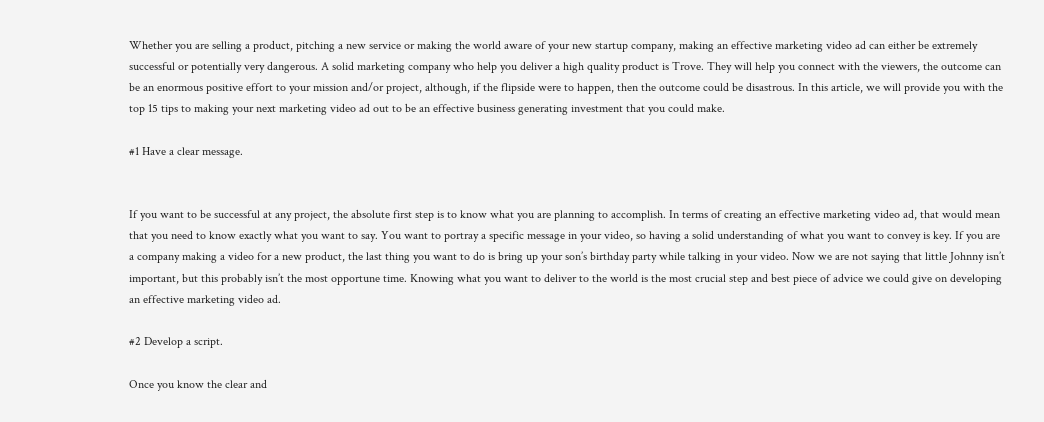Whether you are selling a product, pitching a new service or making the world aware of your new startup company, making an effective marketing video ad can either be extremely successful or potentially very dangerous. A solid marketing company who help you deliver a high quality product is Trove. They will help you connect with the viewers, the outcome can be an enormous positive effort to your mission and/or project, although, if the flipside were to happen, then the outcome could be disastrous. In this article, we will provide you with the top 15 tips to making your next marketing video ad out to be an effective business generating investment that you could make.

#1 Have a clear message.


If you want to be successful at any project, the absolute first step is to know what you are planning to accomplish. In terms of creating an effective marketing video ad, that would mean that you need to know exactly what you want to say. You want to portray a specific message in your video, so having a solid understanding of what you want to convey is key. If you are a company making a video for a new product, the last thing you want to do is bring up your son’s birthday party while talking in your video. Now we are not saying that little Johnny isn’t important, but this probably isn’t the most opportune time. Knowing what you want to deliver to the world is the most crucial step and best piece of advice we could give on developing an effective marketing video ad.

#2 Develop a script.

Once you know the clear and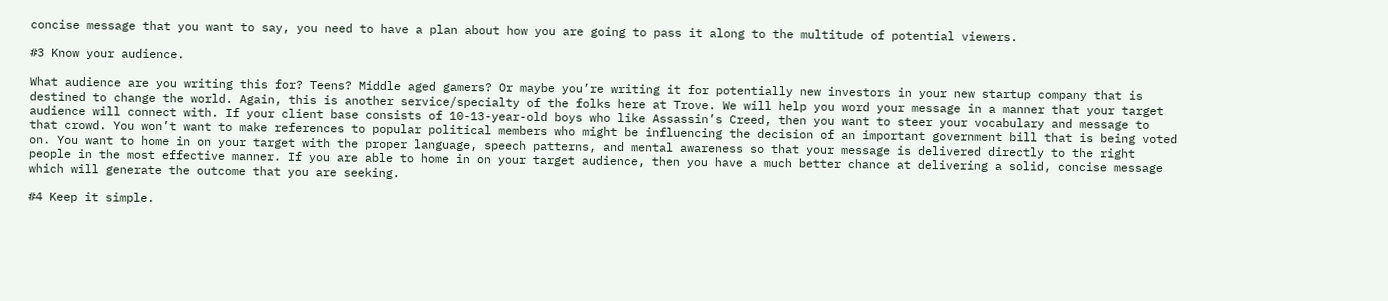concise message that you want to say, you need to have a plan about how you are going to pass it along to the multitude of potential viewers.

#3 Know your audience.

What audience are you writing this for? Teens? Middle aged gamers? Or maybe you’re writing it for potentially new investors in your new startup company that is destined to change the world. Again, this is another service/specialty of the folks here at Trove. We will help you word your message in a manner that your target audience will connect with. If your client base consists of 10-13-year-old boys who like Assassin’s Creed, then you want to steer your vocabulary and message to that crowd. You won’t want to make references to popular political members who might be influencing the decision of an important government bill that is being voted on. You want to home in on your target with the proper language, speech patterns, and mental awareness so that your message is delivered directly to the right people in the most effective manner. If you are able to home in on your target audience, then you have a much better chance at delivering a solid, concise message which will generate the outcome that you are seeking.

#4 Keep it simple.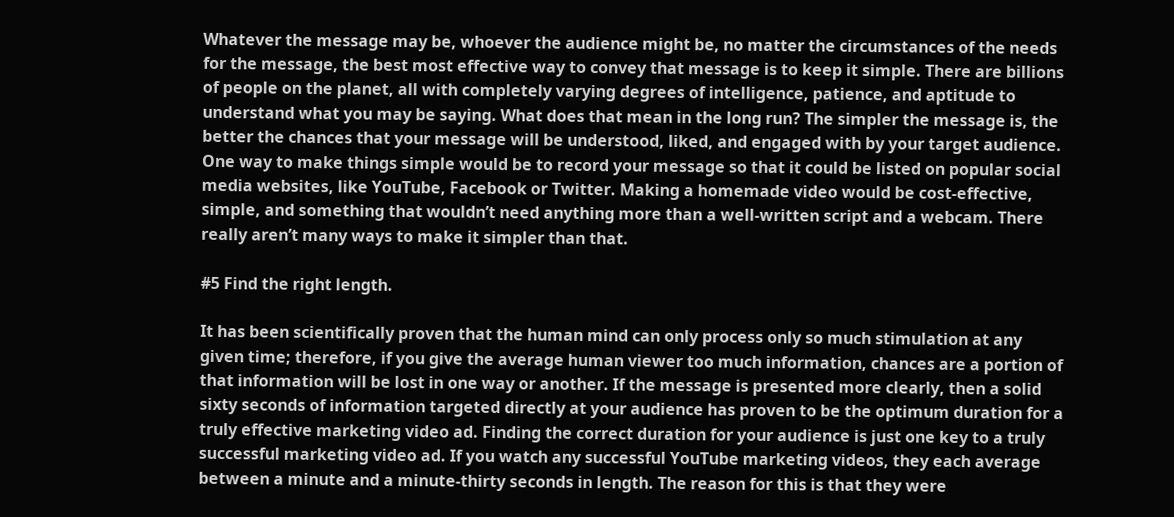Whatever the message may be, whoever the audience might be, no matter the circumstances of the needs for the message, the best most effective way to convey that message is to keep it simple. There are billions of people on the planet, all with completely varying degrees of intelligence, patience, and aptitude to understand what you may be saying. What does that mean in the long run? The simpler the message is, the better the chances that your message will be understood, liked, and engaged with by your target audience. One way to make things simple would be to record your message so that it could be listed on popular social media websites, like YouTube, Facebook or Twitter. Making a homemade video would be cost-effective, simple, and something that wouldn’t need anything more than a well-written script and a webcam. There really aren’t many ways to make it simpler than that.

#5 Find the right length.

It has been scientifically proven that the human mind can only process only so much stimulation at any given time; therefore, if you give the average human viewer too much information, chances are a portion of that information will be lost in one way or another. If the message is presented more clearly, then a solid sixty seconds of information targeted directly at your audience has proven to be the optimum duration for a truly effective marketing video ad. Finding the correct duration for your audience is just one key to a truly successful marketing video ad. If you watch any successful YouTube marketing videos, they each average between a minute and a minute-thirty seconds in length. The reason for this is that they were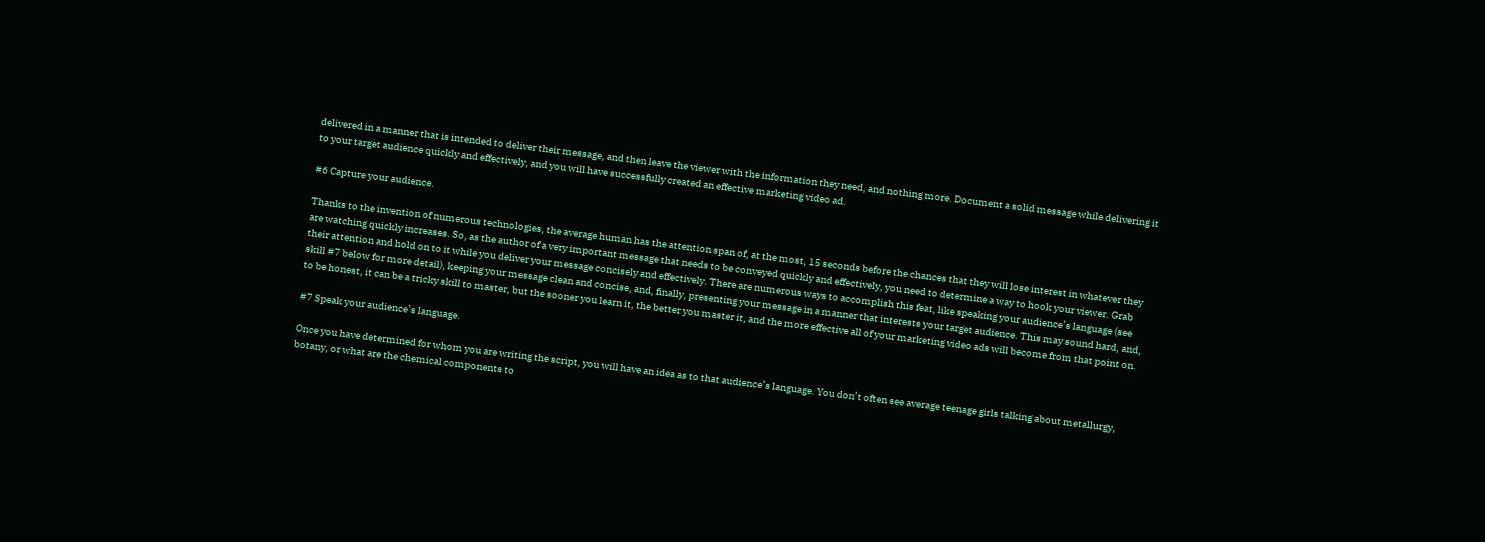delivered in a manner that is intended to deliver their message, and then leave the viewer with the information they need, and nothing more. Document a solid message while delivering it to your target audience quickly and effectively, and you will have successfully created an effective marketing video ad.

#6 Capture your audience.

Thanks to the invention of numerous technologies, the average human has the attention span of, at the most, 15 seconds before the chances that they will lose interest in whatever they are watching quickly increases. So, as the author of a very important message that needs to be conveyed quickly and effectively, you need to determine a way to hook your viewer. Grab their attention and hold on to it while you deliver your message concisely and effectively. There are numerous ways to accomplish this feat, like speaking your audience’s language (see skill #7 below for more detail), keeping your message clean and concise, and, finally, presenting your message in a manner that interests your target audience. This may sound hard, and, to be honest, it can be a tricky skill to master, but the sooner you learn it, the better you master it, and the more effective all of your marketing video ads will become from that point on.

#7 Speak your audience’s language.

Once you have determined for whom you are writing the script, you will have an idea as to that audience’s language. You don’t often see average teenage girls talking about metallurgy, botany, or what are the chemical components to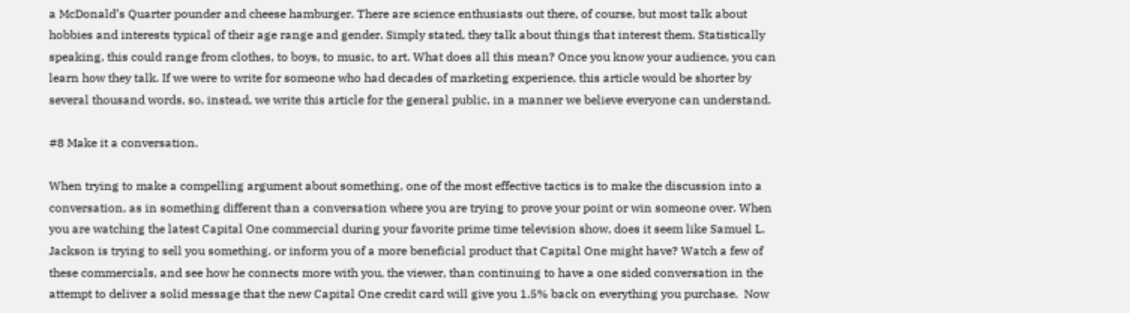a McDonald’s Quarter pounder and cheese hamburger. There are science enthusiasts out there, of course, but most talk about hobbies and interests typical of their age range and gender. Simply stated, they talk about things that interest them. Statistically speaking, this could range from clothes, to boys, to music, to art. What does all this mean? Once you know your audience, you can learn how they talk. If we were to write for someone who had decades of marketing experience, this article would be shorter by several thousand words, so, instead, we write this article for the general public, in a manner we believe everyone can understand.

#8 Make it a conversation.

When trying to make a compelling argument about something, one of the most effective tactics is to make the discussion into a conversation, as in something different than a conversation where you are trying to prove your point or win someone over. When you are watching the latest Capital One commercial during your favorite prime time television show, does it seem like Samuel L. Jackson is trying to sell you something, or inform you of a more beneficial product that Capital One might have? Watch a few of these commercials, and see how he connects more with you, the viewer, than continuing to have a one sided conversation in the attempt to deliver a solid message that the new Capital One credit card will give you 1.5% back on everything you purchase.  Now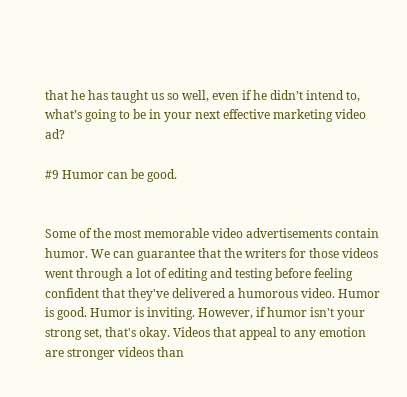that he has taught us so well, even if he didn’t intend to, what’s going to be in your next effective marketing video ad?

#9 Humor can be good.


Some of the most memorable video advertisements contain humor. We can guarantee that the writers for those videos went through a lot of editing and testing before feeling confident that they've delivered a humorous video. Humor is good. Humor is inviting. However, if humor isn't your strong set, that's okay. Videos that appeal to any emotion are stronger videos than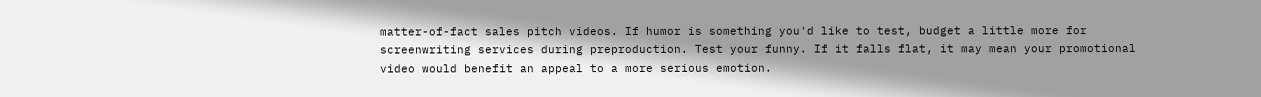matter-of-fact sales pitch videos. If humor is something you'd like to test, budget a little more for screenwriting services during preproduction. Test your funny. If it falls flat, it may mean your promotional video would benefit an appeal to a more serious emotion.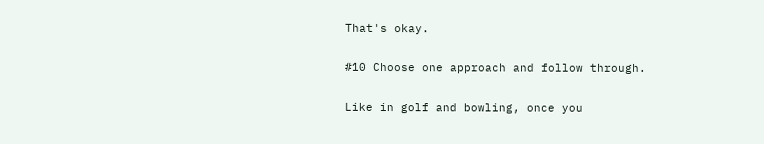That's okay.

#10 Choose one approach and follow through.

Like in golf and bowling, once you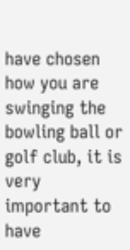have chosen how you are swinging the bowling ball or golf club, it is very important to have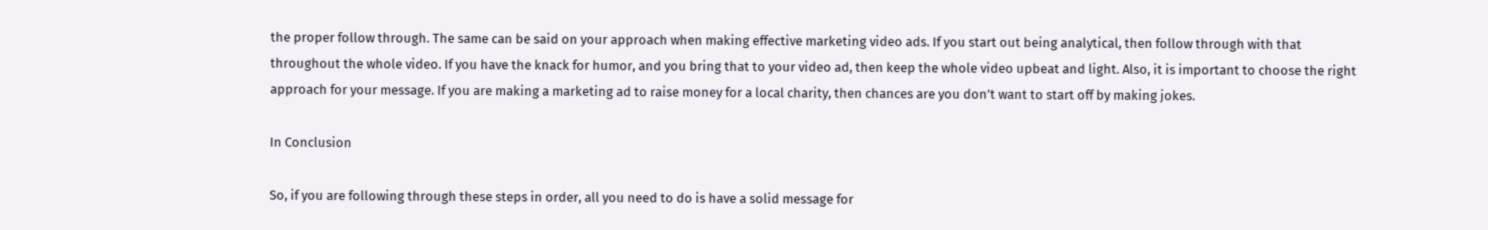the proper follow through. The same can be said on your approach when making effective marketing video ads. If you start out being analytical, then follow through with that throughout the whole video. If you have the knack for humor, and you bring that to your video ad, then keep the whole video upbeat and light. Also, it is important to choose the right approach for your message. If you are making a marketing ad to raise money for a local charity, then chances are you don’t want to start off by making jokes.

In Conclusion

So, if you are following through these steps in order, all you need to do is have a solid message for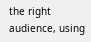the right audience, using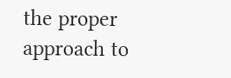the proper approach to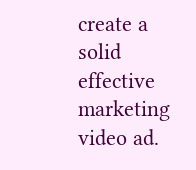create a solid effective marketing video ad.